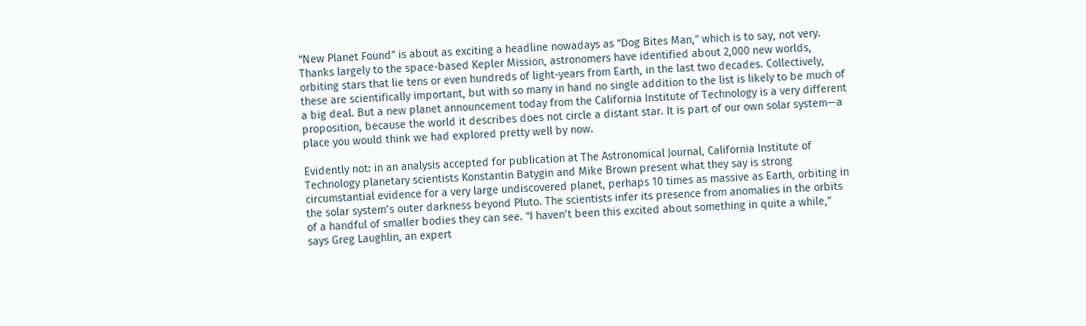“New Planet Found” is about as exciting a headline nowadays as “Dog Bites Man,” which is to say, not very. Thanks largely to the space-based Kepler Mission, astronomers have identified about 2,000 new worlds, orbiting stars that lie tens or even hundreds of light-years from Earth, in the last two decades. Collectively, these are scientifically important, but with so many in hand no single addition to the list is likely to be much of a big deal. But a new planet announcement today from the California Institute of Technology is a very different proposition, because the world it describes does not circle a distant star. It is part of our own solar system—a place you would think we had explored pretty well by now.

Evidently not: in an analysis accepted for publication at The Astronomical Journal, California Institute of Technology planetary scientists Konstantin Batygin and Mike Brown present what they say is strong circumstantial evidence for a very large undiscovered planet, perhaps 10 times as massive as Earth, orbiting in the solar system’s outer darkness beyond Pluto. The scientists infer its presence from anomalies in the orbits of a handful of smaller bodies they can see. “I haven’t been this excited about something in quite a while,” says Greg Laughlin, an expert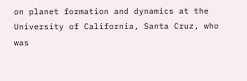on planet formation and dynamics at the University of California, Santa Cruz, who was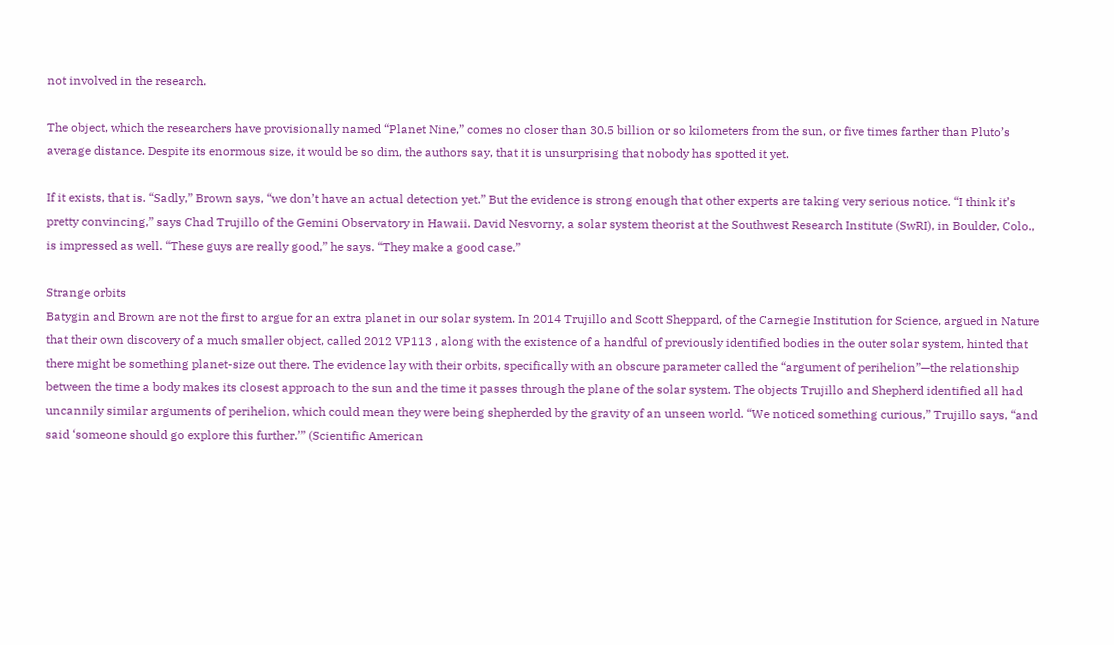not involved in the research.

The object, which the researchers have provisionally named “Planet Nine,” comes no closer than 30.5 billion or so kilometers from the sun, or five times farther than Pluto’s average distance. Despite its enormous size, it would be so dim, the authors say, that it is unsurprising that nobody has spotted it yet.

If it exists, that is. “Sadly,” Brown says, “we don’t have an actual detection yet.” But the evidence is strong enough that other experts are taking very serious notice. “I think it’s pretty convincing,” says Chad Trujillo of the Gemini Observatory in Hawaii. David Nesvorny, a solar system theorist at the Southwest Research Institute (SwRI), in Boulder, Colo., is impressed as well. “These guys are really good,” he says. “They make a good case.”

Strange orbits
Batygin and Brown are not the first to argue for an extra planet in our solar system. In 2014 Trujillo and Scott Sheppard, of the Carnegie Institution for Science, argued in Nature that their own discovery of a much smaller object, called 2012 VP113 , along with the existence of a handful of previously identified bodies in the outer solar system, hinted that there might be something planet-size out there. The evidence lay with their orbits, specifically with an obscure parameter called the “argument of perihelion”—the relationship between the time a body makes its closest approach to the sun and the time it passes through the plane of the solar system. The objects Trujillo and Shepherd identified all had uncannily similar arguments of perihelion, which could mean they were being shepherded by the gravity of an unseen world. “We noticed something curious,” Trujillo says, “and said ‘someone should go explore this further.’” (Scientific American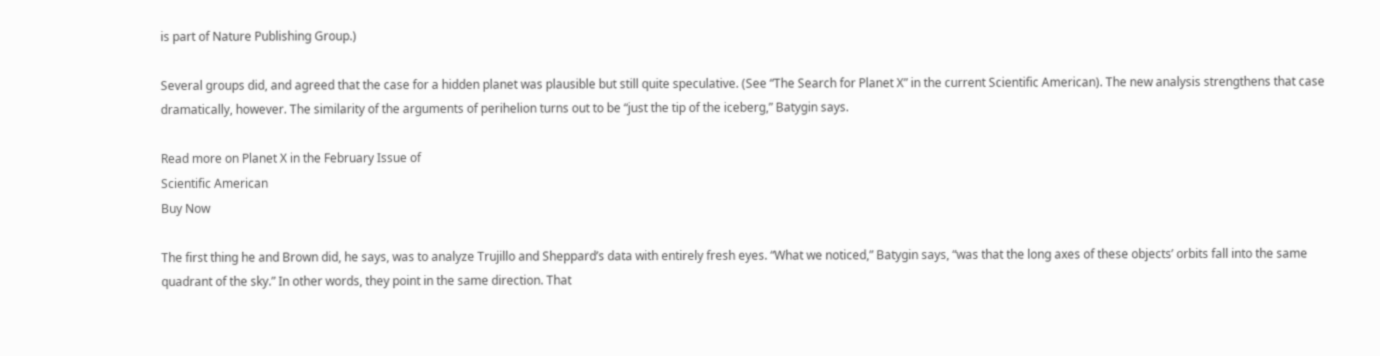is part of Nature Publishing Group.)

Several groups did, and agreed that the case for a hidden planet was plausible but still quite speculative. (See “The Search for Planet X” in the current Scientific American). The new analysis strengthens that case dramatically, however. The similarity of the arguments of perihelion turns out to be “just the tip of the iceberg,” Batygin says.

Read more on Planet X in the February Issue of
Scientific American
Buy Now

The first thing he and Brown did, he says, was to analyze Trujillo and Sheppard’s data with entirely fresh eyes. “What we noticed,” Batygin says, “was that the long axes of these objects’ orbits fall into the same quadrant of the sky.” In other words, they point in the same direction. That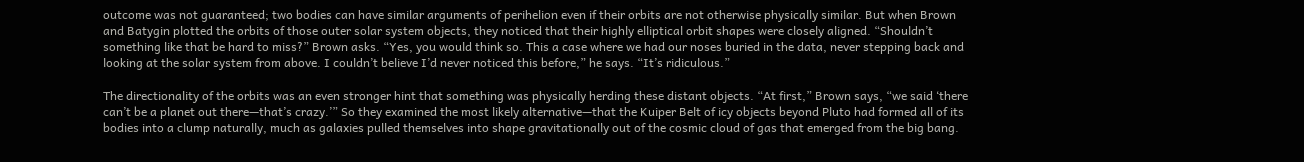outcome was not guaranteed; two bodies can have similar arguments of perihelion even if their orbits are not otherwise physically similar. But when Brown and Batygin plotted the orbits of those outer solar system objects, they noticed that their highly elliptical orbit shapes were closely aligned. “Shouldn’t something like that be hard to miss?” Brown asks. “Yes, you would think so. This a case where we had our noses buried in the data, never stepping back and looking at the solar system from above. I couldn’t believe I’d never noticed this before,” he says. “It’s ridiculous.”

The directionality of the orbits was an even stronger hint that something was physically herding these distant objects. “At first,” Brown says, “we said ‘there can’t be a planet out there—that’s crazy.’” So they examined the most likely alternative—that the Kuiper Belt of icy objects beyond Pluto had formed all of its bodies into a clump naturally, much as galaxies pulled themselves into shape gravitationally out of the cosmic cloud of gas that emerged from the big bang.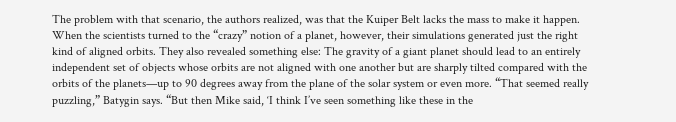The problem with that scenario, the authors realized, was that the Kuiper Belt lacks the mass to make it happen. When the scientists turned to the “crazy” notion of a planet, however, their simulations generated just the right kind of aligned orbits. They also revealed something else: The gravity of a giant planet should lead to an entirely independent set of objects whose orbits are not aligned with one another but are sharply tilted compared with the orbits of the planets—up to 90 degrees away from the plane of the solar system or even more. “That seemed really puzzling,” Batygin says. “But then Mike said, ‘I think I’ve seen something like these in the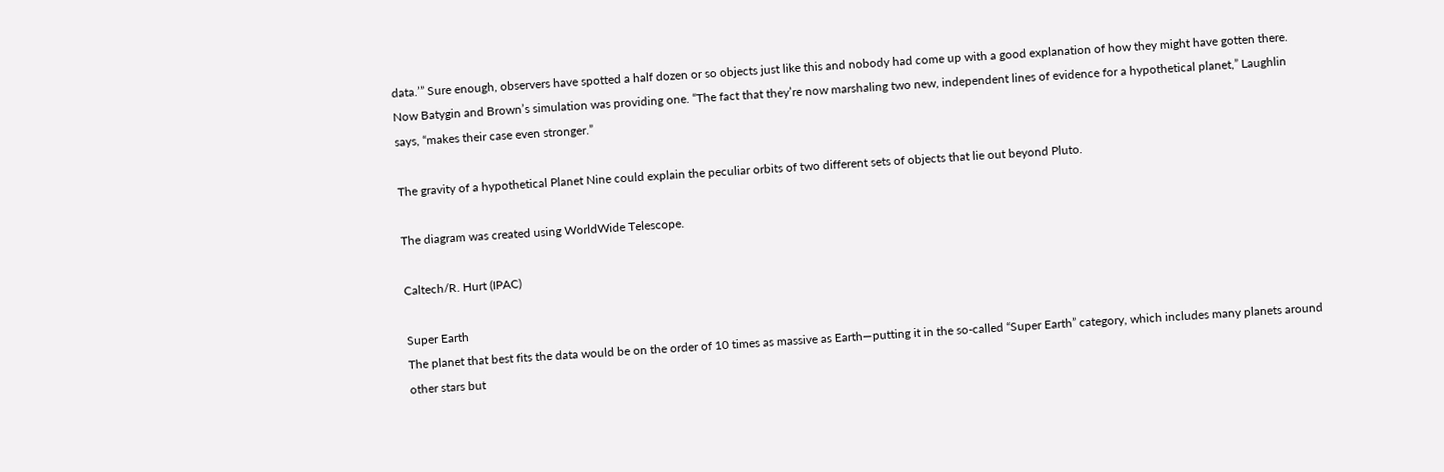data.’” Sure enough, observers have spotted a half dozen or so objects just like this and nobody had come up with a good explanation of how they might have gotten there. Now Batygin and Brown’s simulation was providing one. “The fact that they’re now marshaling two new, independent lines of evidence for a hypothetical planet,” Laughlin says, “makes their case even stronger.”

The gravity of a hypothetical Planet Nine could explain the peculiar orbits of two different sets of objects that lie out beyond Pluto.

The diagram was created using WorldWide Telescope.

Caltech/R. Hurt (IPAC)

Super Earth
The planet that best fits the data would be on the order of 10 times as massive as Earth—putting it in the so-called “Super Earth” category, which includes many planets around other stars but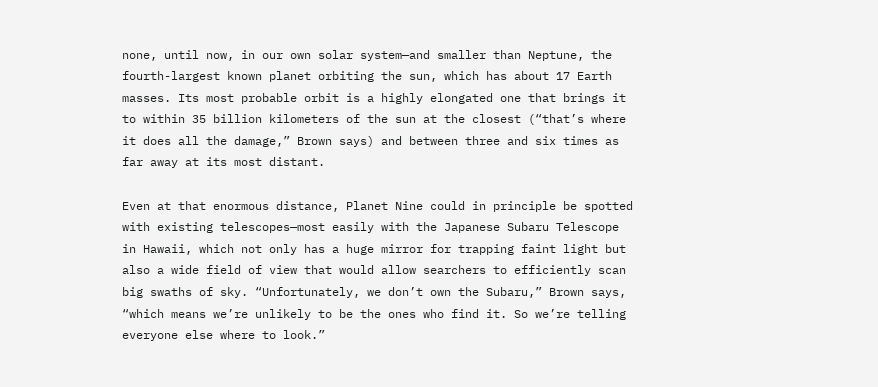none, until now, in our own solar system—and smaller than Neptune, the fourth-largest known planet orbiting the sun, which has about 17 Earth masses. Its most probable orbit is a highly elongated one that brings it to within 35 billion kilometers of the sun at the closest (“that’s where it does all the damage,” Brown says) and between three and six times as far away at its most distant.

Even at that enormous distance, Planet Nine could in principle be spotted with existing telescopes—most easily with the Japanese Subaru Telescope in Hawaii, which not only has a huge mirror for trapping faint light but also a wide field of view that would allow searchers to efficiently scan big swaths of sky. “Unfortunately, we don’t own the Subaru,” Brown says, “which means we’re unlikely to be the ones who find it. So we’re telling everyone else where to look.”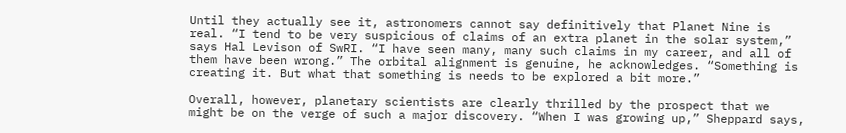Until they actually see it, astronomers cannot say definitively that Planet Nine is real. “I tend to be very suspicious of claims of an extra planet in the solar system,” says Hal Levison of SwRI. “I have seen many, many such claims in my career, and all of them have been wrong.” The orbital alignment is genuine, he acknowledges. “Something is creating it. But what that something is needs to be explored a bit more.”

Overall, however, planetary scientists are clearly thrilled by the prospect that we might be on the verge of such a major discovery. “When I was growing up,” Sheppard says,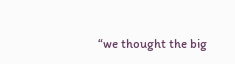“we thought the big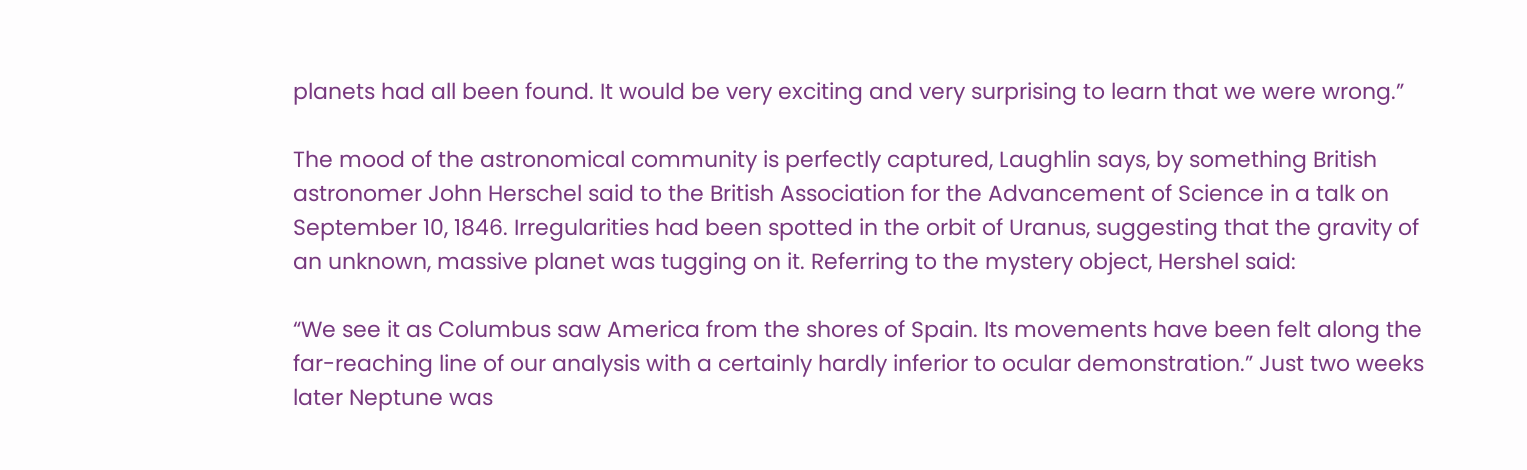planets had all been found. It would be very exciting and very surprising to learn that we were wrong.”

The mood of the astronomical community is perfectly captured, Laughlin says, by something British astronomer John Herschel said to the British Association for the Advancement of Science in a talk on September 10, 1846. Irregularities had been spotted in the orbit of Uranus, suggesting that the gravity of an unknown, massive planet was tugging on it. Referring to the mystery object, Hershel said:

“We see it as Columbus saw America from the shores of Spain. Its movements have been felt along the far-reaching line of our analysis with a certainly hardly inferior to ocular demonstration.” Just two weeks later Neptune was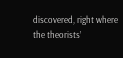discovered, right where the theorists’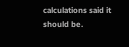calculations said it should be.